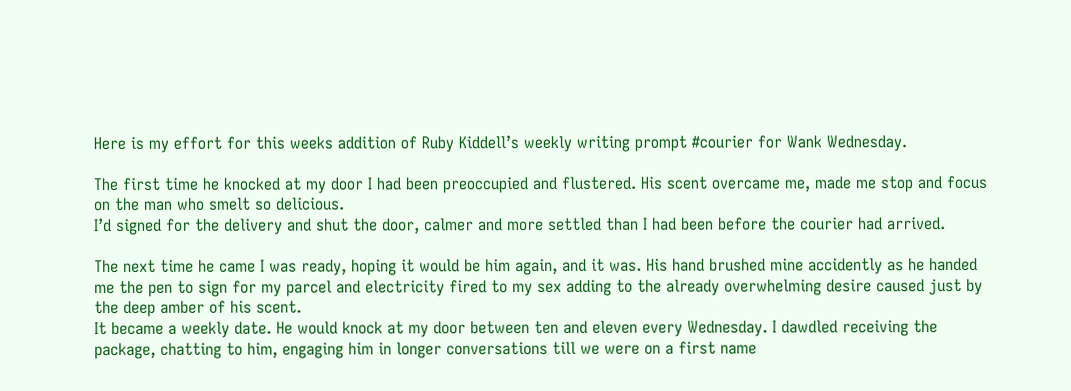Here is my effort for this weeks addition of Ruby Kiddell’s weekly writing prompt #courier for Wank Wednesday.

The first time he knocked at my door I had been preoccupied and flustered. His scent overcame me, made me stop and focus on the man who smelt so delicious.
I’d signed for the delivery and shut the door, calmer and more settled than I had been before the courier had arrived.

The next time he came I was ready, hoping it would be him again, and it was. His hand brushed mine accidently as he handed me the pen to sign for my parcel and electricity fired to my sex adding to the already overwhelming desire caused just by the deep amber of his scent.
It became a weekly date. He would knock at my door between ten and eleven every Wednesday. I dawdled receiving the package, chatting to him, engaging him in longer conversations till we were on a first name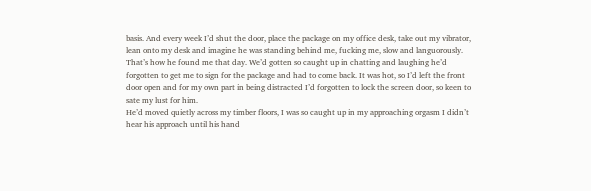basis. And every week I’d shut the door, place the package on my office desk, take out my vibrator, lean onto my desk and imagine he was standing behind me, fucking me, slow and languorously.
That’s how he found me that day. We’d gotten so caught up in chatting and laughing he’d forgotten to get me to sign for the package and had to come back. It was hot, so I’d left the front door open and for my own part in being distracted I’d forgotten to lock the screen door, so keen to sate my lust for him.
He’d moved quietly across my timber floors, I was so caught up in my approaching orgasm I didn’t hear his approach until his hand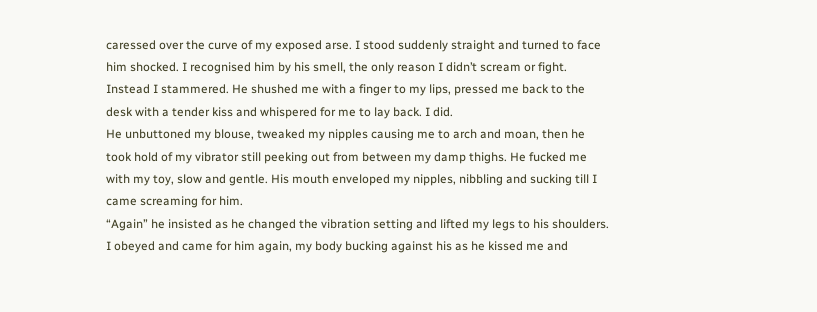caressed over the curve of my exposed arse. I stood suddenly straight and turned to face him shocked. I recognised him by his smell, the only reason I didn’t scream or fight. Instead I stammered. He shushed me with a finger to my lips, pressed me back to the desk with a tender kiss and whispered for me to lay back. I did.
He unbuttoned my blouse, tweaked my nipples causing me to arch and moan, then he took hold of my vibrator still peeking out from between my damp thighs. He fucked me with my toy, slow and gentle. His mouth enveloped my nipples, nibbling and sucking till I came screaming for him.
“Again” he insisted as he changed the vibration setting and lifted my legs to his shoulders.
I obeyed and came for him again, my body bucking against his as he kissed me and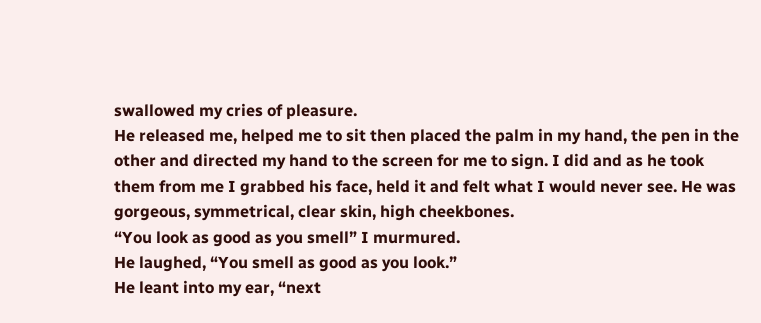swallowed my cries of pleasure.
He released me, helped me to sit then placed the palm in my hand, the pen in the other and directed my hand to the screen for me to sign. I did and as he took them from me I grabbed his face, held it and felt what I would never see. He was gorgeous, symmetrical, clear skin, high cheekbones.
“You look as good as you smell” I murmured.
He laughed, “You smell as good as you look.”
He leant into my ear, “next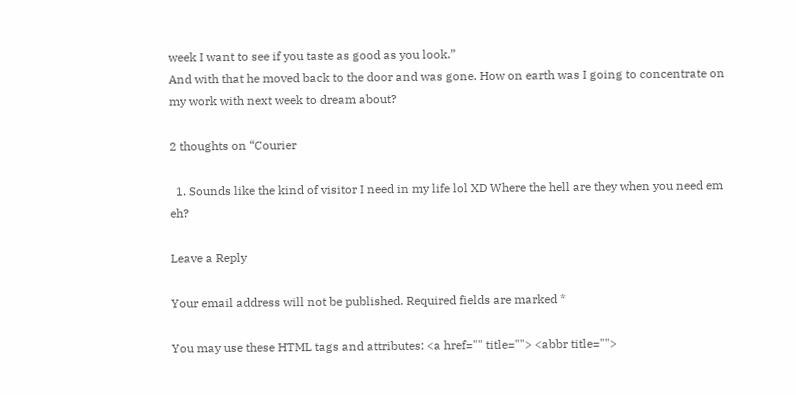week I want to see if you taste as good as you look.”
And with that he moved back to the door and was gone. How on earth was I going to concentrate on my work with next week to dream about?

2 thoughts on “Courier

  1. Sounds like the kind of visitor I need in my life lol XD Where the hell are they when you need em eh?

Leave a Reply

Your email address will not be published. Required fields are marked *

You may use these HTML tags and attributes: <a href="" title=""> <abbr title="">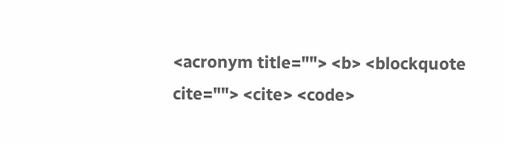<acronym title=""> <b> <blockquote cite=""> <cite> <code>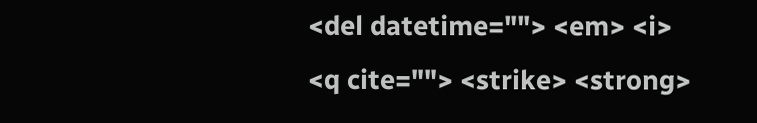<del datetime=""> <em> <i> <q cite=""> <strike> <strong>